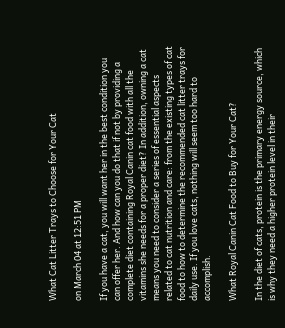What Cat Litter Trays to Choose for Your Cat

on March 04 at 12:51 PM

If you have a cat, you will want her in the best condition you can offer her. And how can you do that if not by providing a complete diet containing Royal Canin cat food with all the vitamins she needs for a proper diet? In addition, owning a cat means you need to consider a series of essential aspects related to cat nutrition and care: from the existing types of cat food to how to determine the recommended cat litter trays for daily use. If you love cats, nothing will seem too hard to accomplish.

What Royal Canin Cat Food to Buy for Your Cat?

In the diet of cats, protein is the primary energy source, which is why they need a higher protein level in their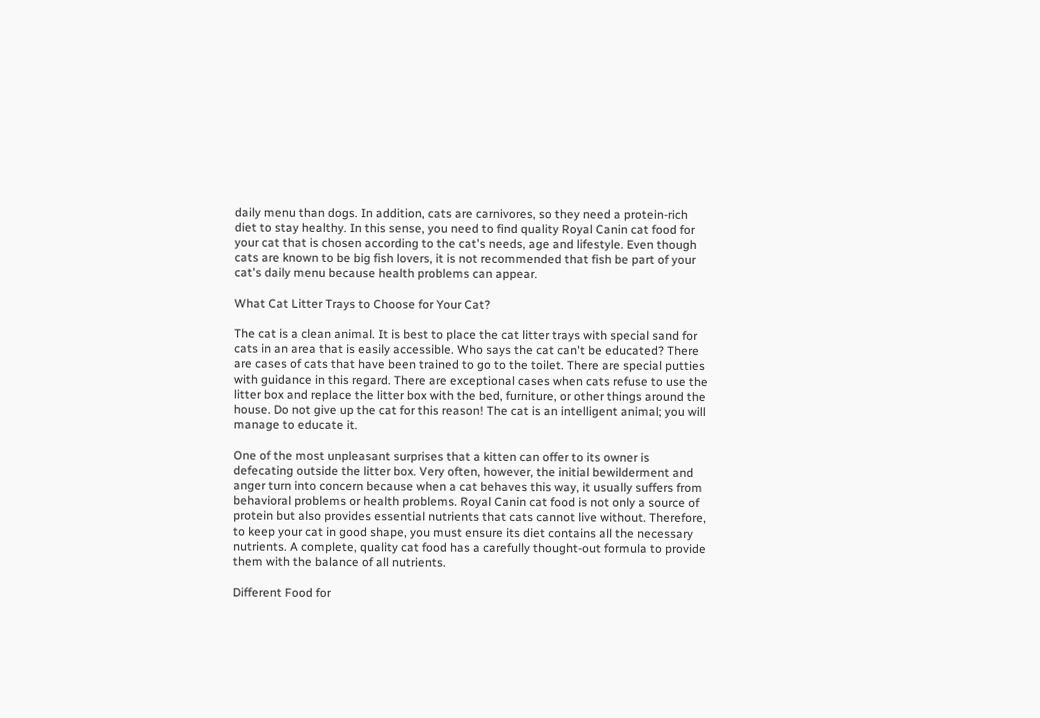daily menu than dogs. In addition, cats are carnivores, so they need a protein-rich diet to stay healthy. In this sense, you need to find quality Royal Canin cat food for your cat that is chosen according to the cat's needs, age and lifestyle. Even though cats are known to be big fish lovers, it is not recommended that fish be part of your cat's daily menu because health problems can appear.

What Cat Litter Trays to Choose for Your Cat?

The cat is a clean animal. It is best to place the cat litter trays with special sand for cats in an area that is easily accessible. Who says the cat can't be educated? There are cases of cats that have been trained to go to the toilet. There are special putties with guidance in this regard. There are exceptional cases when cats refuse to use the litter box and replace the litter box with the bed, furniture, or other things around the house. Do not give up the cat for this reason! The cat is an intelligent animal; you will manage to educate it.

One of the most unpleasant surprises that a kitten can offer to its owner is defecating outside the litter box. Very often, however, the initial bewilderment and anger turn into concern because when a cat behaves this way, it usually suffers from behavioral problems or health problems. Royal Canin cat food is not only a source of protein but also provides essential nutrients that cats cannot live without. Therefore, to keep your cat in good shape, you must ensure its diet contains all the necessary nutrients. A complete, quality cat food has a carefully thought-out formula to provide them with the balance of all nutrients.

Different Food for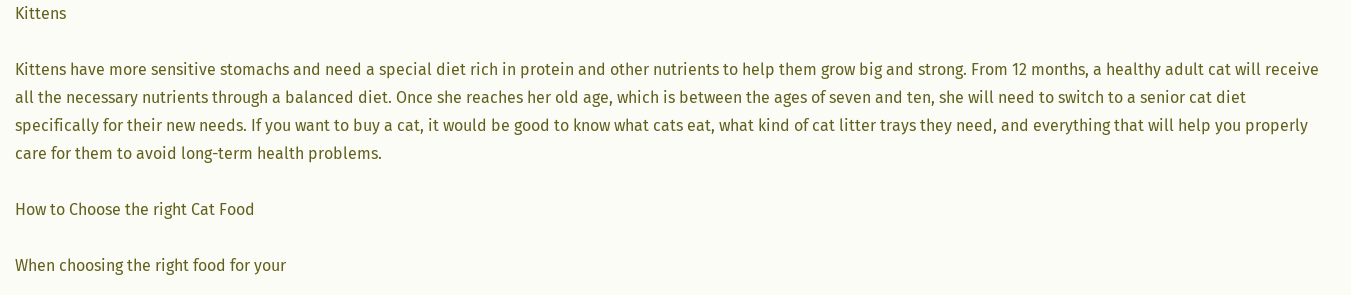Kittens

Kittens have more sensitive stomachs and need a special diet rich in protein and other nutrients to help them grow big and strong. From 12 months, a healthy adult cat will receive all the necessary nutrients through a balanced diet. Once she reaches her old age, which is between the ages of seven and ten, she will need to switch to a senior cat diet specifically for their new needs. If you want to buy a cat, it would be good to know what cats eat, what kind of cat litter trays they need, and everything that will help you properly care for them to avoid long-term health problems.

How to Choose the right Cat Food

When choosing the right food for your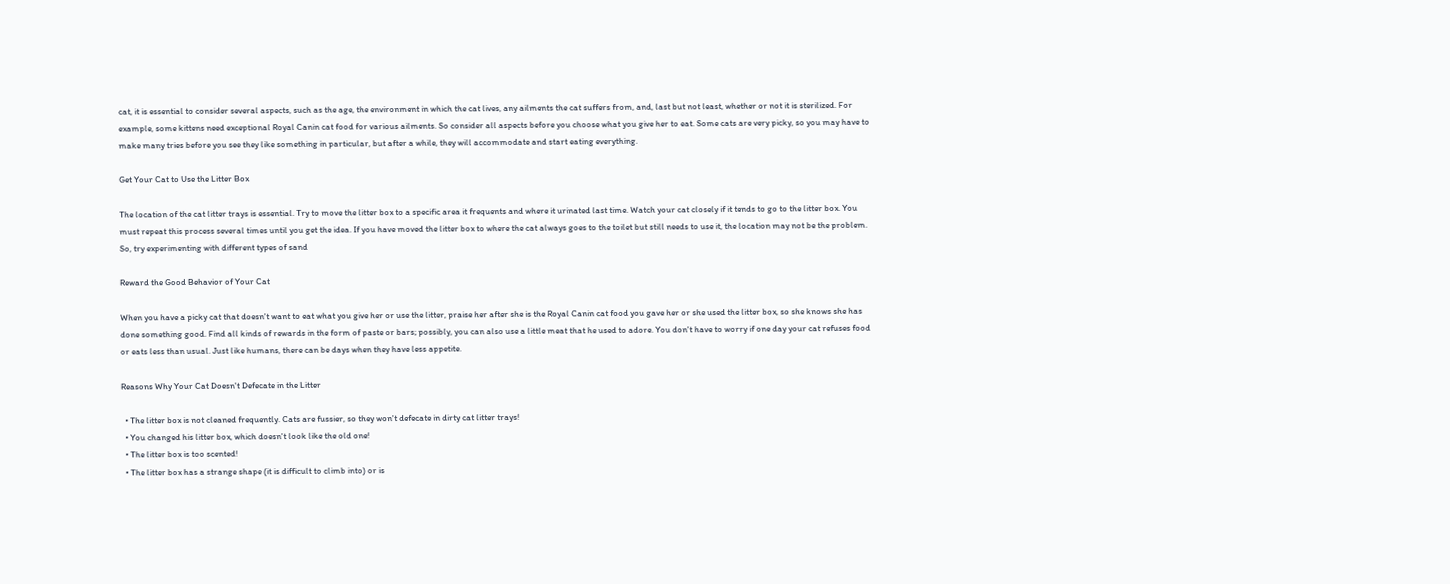cat, it is essential to consider several aspects, such as the age, the environment in which the cat lives, any ailments the cat suffers from, and, last but not least, whether or not it is sterilized. For example, some kittens need exceptional Royal Canin cat food for various ailments. So consider all aspects before you choose what you give her to eat. Some cats are very picky, so you may have to make many tries before you see they like something in particular, but after a while, they will accommodate and start eating everything.

Get Your Cat to Use the Litter Box

The location of the cat litter trays is essential. Try to move the litter box to a specific area it frequents and where it urinated last time. Watch your cat closely if it tends to go to the litter box. You must repeat this process several times until you get the idea. If you have moved the litter box to where the cat always goes to the toilet but still needs to use it, the location may not be the problem. So, try experimenting with different types of sand

Reward the Good Behavior of Your Cat

When you have a picky cat that doesn't want to eat what you give her or use the litter, praise her after she is the Royal Canin cat food you gave her or she used the litter box, so she knows she has done something good. Find all kinds of rewards in the form of paste or bars; possibly, you can also use a little meat that he used to adore. You don't have to worry if one day your cat refuses food or eats less than usual. Just like humans, there can be days when they have less appetite.

Reasons Why Your Cat Doesn't Defecate in the Litter

  • The litter box is not cleaned frequently. Cats are fussier, so they won't defecate in dirty cat litter trays!
  • You changed his litter box, which doesn't look like the old one!
  • The litter box is too scented!
  • The litter box has a strange shape (it is difficult to climb into) or is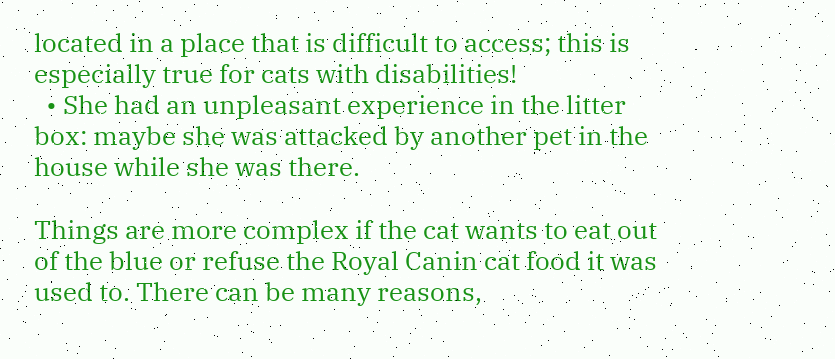located in a place that is difficult to access; this is especially true for cats with disabilities!
  • She had an unpleasant experience in the litter box: maybe she was attacked by another pet in the house while she was there.

Things are more complex if the cat wants to eat out of the blue or refuse the Royal Canin cat food it was used to. There can be many reasons,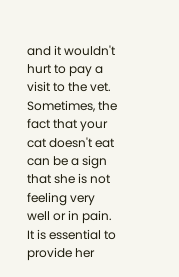and it wouldn't hurt to pay a visit to the vet. Sometimes, the fact that your cat doesn't eat can be a sign that she is not feeling very well or in pain. It is essential to provide her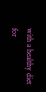with a healthy diet for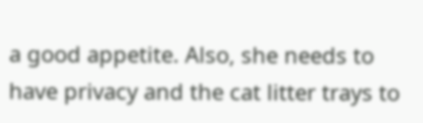a good appetite. Also, she needs to have privacy and the cat litter trays to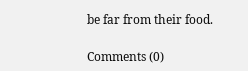be far from their food.

Comments (0)